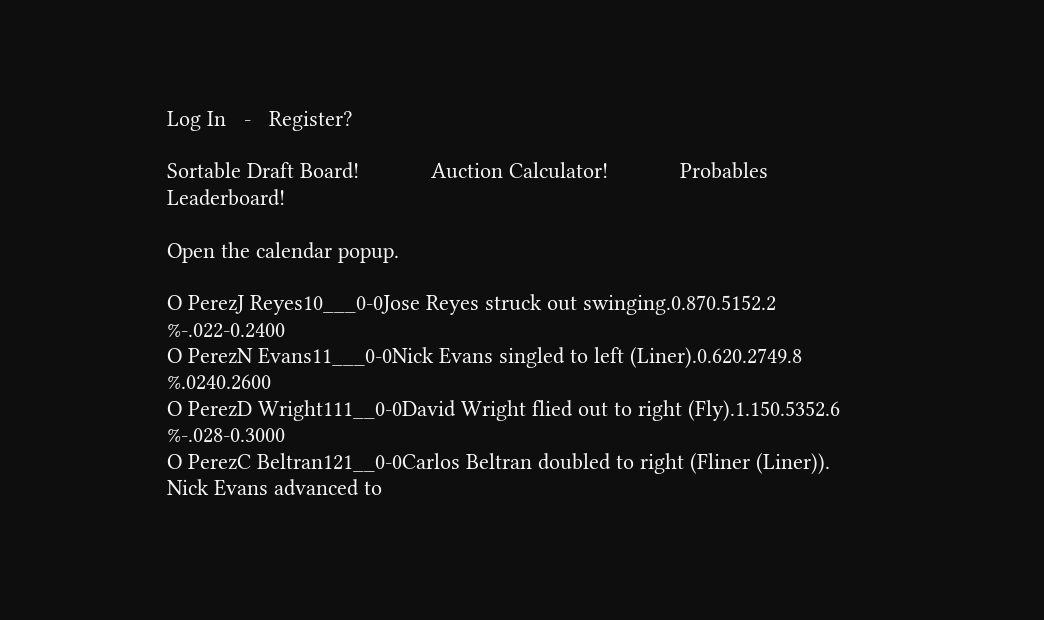Log In   -   Register?

Sortable Draft Board!            Auction Calculator!            Probables Leaderboard!

Open the calendar popup.

O PerezJ Reyes10___0-0Jose Reyes struck out swinging.0.870.5152.2 %-.022-0.2400
O PerezN Evans11___0-0Nick Evans singled to left (Liner).0.620.2749.8 %.0240.2600
O PerezD Wright111__0-0David Wright flied out to right (Fly).1.150.5352.6 %-.028-0.3000
O PerezC Beltran121__0-0Carlos Beltran doubled to right (Fliner (Liner)). Nick Evans advanced to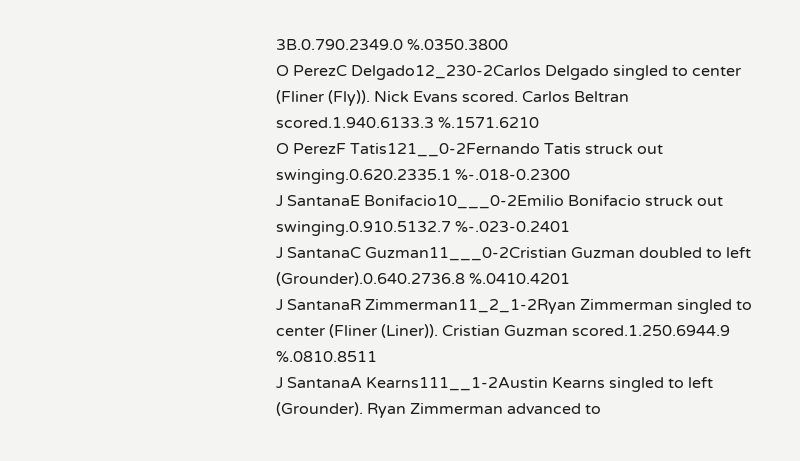3B.0.790.2349.0 %.0350.3800
O PerezC Delgado12_230-2Carlos Delgado singled to center (Fliner (Fly)). Nick Evans scored. Carlos Beltran scored.1.940.6133.3 %.1571.6210
O PerezF Tatis121__0-2Fernando Tatis struck out swinging.0.620.2335.1 %-.018-0.2300
J SantanaE Bonifacio10___0-2Emilio Bonifacio struck out swinging.0.910.5132.7 %-.023-0.2401
J SantanaC Guzman11___0-2Cristian Guzman doubled to left (Grounder).0.640.2736.8 %.0410.4201
J SantanaR Zimmerman11_2_1-2Ryan Zimmerman singled to center (Fliner (Liner)). Cristian Guzman scored.1.250.6944.9 %.0810.8511
J SantanaA Kearns111__1-2Austin Kearns singled to left (Grounder). Ryan Zimmerman advanced to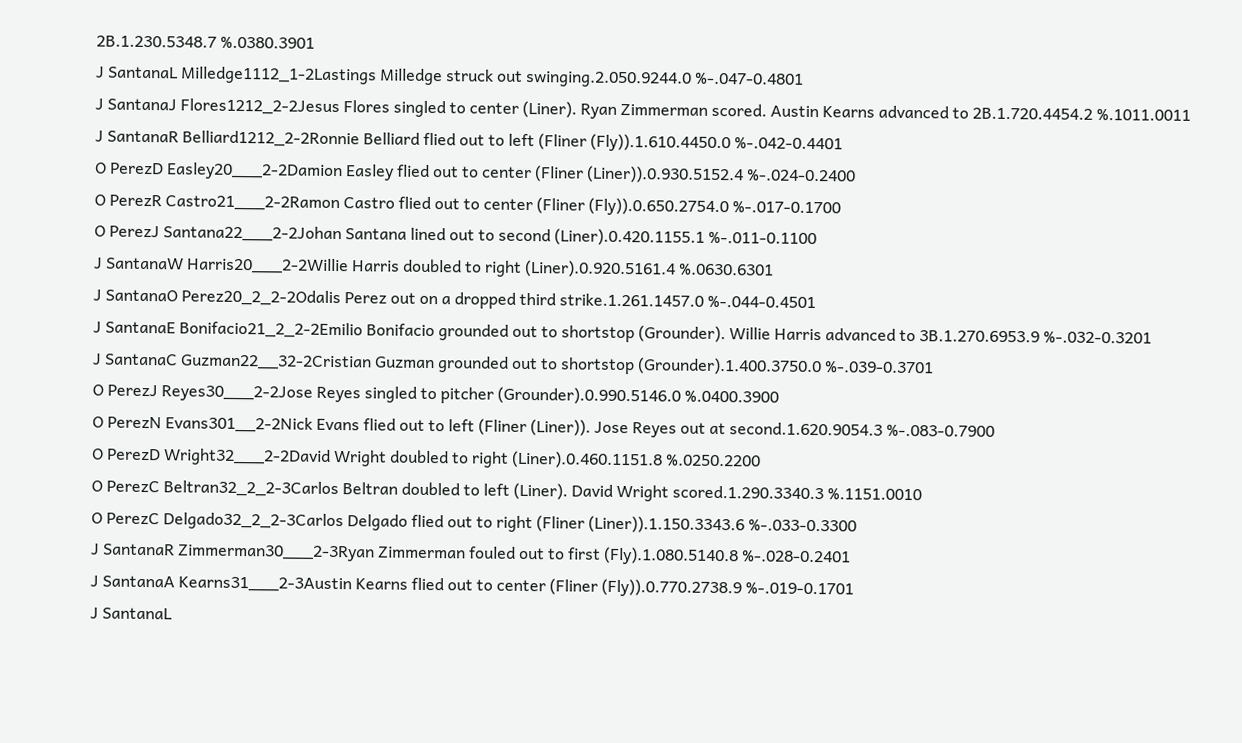2B.1.230.5348.7 %.0380.3901
J SantanaL Milledge1112_1-2Lastings Milledge struck out swinging.2.050.9244.0 %-.047-0.4801
J SantanaJ Flores1212_2-2Jesus Flores singled to center (Liner). Ryan Zimmerman scored. Austin Kearns advanced to 2B.1.720.4454.2 %.1011.0011
J SantanaR Belliard1212_2-2Ronnie Belliard flied out to left (Fliner (Fly)).1.610.4450.0 %-.042-0.4401
O PerezD Easley20___2-2Damion Easley flied out to center (Fliner (Liner)).0.930.5152.4 %-.024-0.2400
O PerezR Castro21___2-2Ramon Castro flied out to center (Fliner (Fly)).0.650.2754.0 %-.017-0.1700
O PerezJ Santana22___2-2Johan Santana lined out to second (Liner).0.420.1155.1 %-.011-0.1100
J SantanaW Harris20___2-2Willie Harris doubled to right (Liner).0.920.5161.4 %.0630.6301
J SantanaO Perez20_2_2-2Odalis Perez out on a dropped third strike.1.261.1457.0 %-.044-0.4501
J SantanaE Bonifacio21_2_2-2Emilio Bonifacio grounded out to shortstop (Grounder). Willie Harris advanced to 3B.1.270.6953.9 %-.032-0.3201
J SantanaC Guzman22__32-2Cristian Guzman grounded out to shortstop (Grounder).1.400.3750.0 %-.039-0.3701
O PerezJ Reyes30___2-2Jose Reyes singled to pitcher (Grounder).0.990.5146.0 %.0400.3900
O PerezN Evans301__2-2Nick Evans flied out to left (Fliner (Liner)). Jose Reyes out at second.1.620.9054.3 %-.083-0.7900
O PerezD Wright32___2-2David Wright doubled to right (Liner).0.460.1151.8 %.0250.2200
O PerezC Beltran32_2_2-3Carlos Beltran doubled to left (Liner). David Wright scored.1.290.3340.3 %.1151.0010
O PerezC Delgado32_2_2-3Carlos Delgado flied out to right (Fliner (Liner)).1.150.3343.6 %-.033-0.3300
J SantanaR Zimmerman30___2-3Ryan Zimmerman fouled out to first (Fly).1.080.5140.8 %-.028-0.2401
J SantanaA Kearns31___2-3Austin Kearns flied out to center (Fliner (Fly)).0.770.2738.9 %-.019-0.1701
J SantanaL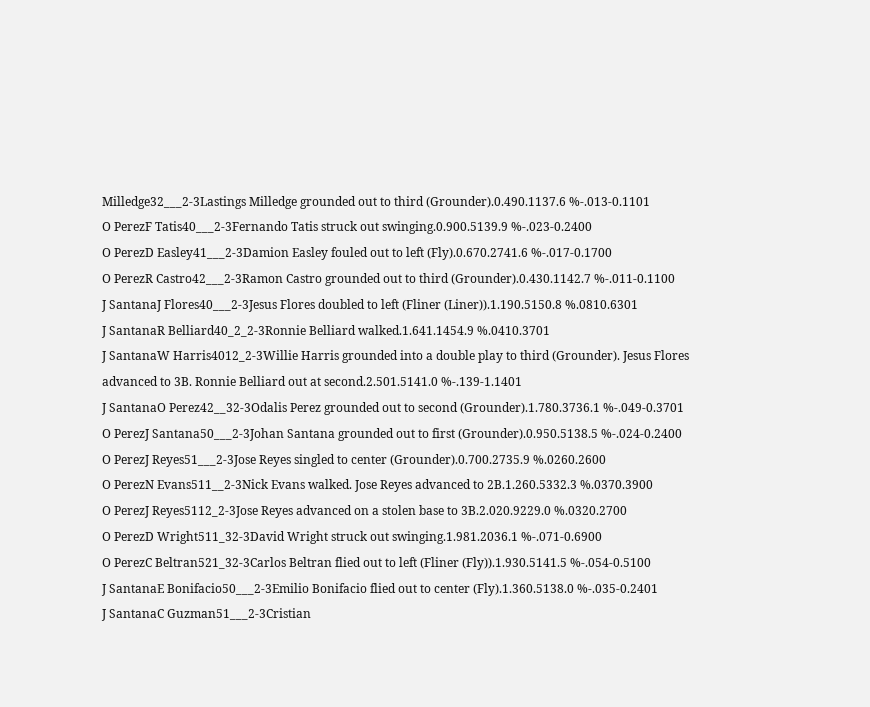Milledge32___2-3Lastings Milledge grounded out to third (Grounder).0.490.1137.6 %-.013-0.1101
O PerezF Tatis40___2-3Fernando Tatis struck out swinging.0.900.5139.9 %-.023-0.2400
O PerezD Easley41___2-3Damion Easley fouled out to left (Fly).0.670.2741.6 %-.017-0.1700
O PerezR Castro42___2-3Ramon Castro grounded out to third (Grounder).0.430.1142.7 %-.011-0.1100
J SantanaJ Flores40___2-3Jesus Flores doubled to left (Fliner (Liner)).1.190.5150.8 %.0810.6301
J SantanaR Belliard40_2_2-3Ronnie Belliard walked.1.641.1454.9 %.0410.3701
J SantanaW Harris4012_2-3Willie Harris grounded into a double play to third (Grounder). Jesus Flores advanced to 3B. Ronnie Belliard out at second.2.501.5141.0 %-.139-1.1401
J SantanaO Perez42__32-3Odalis Perez grounded out to second (Grounder).1.780.3736.1 %-.049-0.3701
O PerezJ Santana50___2-3Johan Santana grounded out to first (Grounder).0.950.5138.5 %-.024-0.2400
O PerezJ Reyes51___2-3Jose Reyes singled to center (Grounder).0.700.2735.9 %.0260.2600
O PerezN Evans511__2-3Nick Evans walked. Jose Reyes advanced to 2B.1.260.5332.3 %.0370.3900
O PerezJ Reyes5112_2-3Jose Reyes advanced on a stolen base to 3B.2.020.9229.0 %.0320.2700
O PerezD Wright511_32-3David Wright struck out swinging.1.981.2036.1 %-.071-0.6900
O PerezC Beltran521_32-3Carlos Beltran flied out to left (Fliner (Fly)).1.930.5141.5 %-.054-0.5100
J SantanaE Bonifacio50___2-3Emilio Bonifacio flied out to center (Fly).1.360.5138.0 %-.035-0.2401
J SantanaC Guzman51___2-3Cristian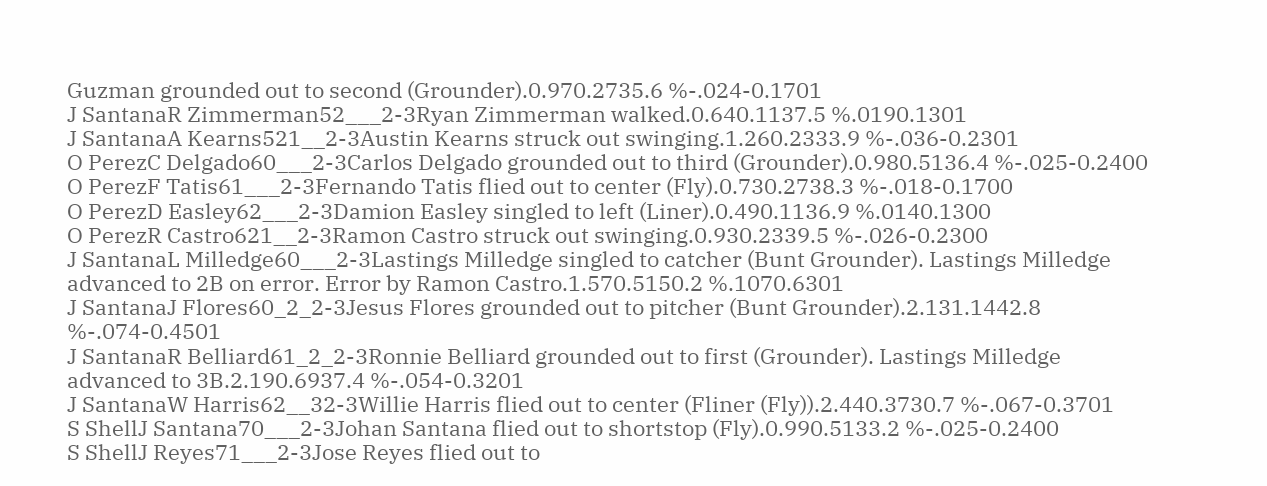Guzman grounded out to second (Grounder).0.970.2735.6 %-.024-0.1701
J SantanaR Zimmerman52___2-3Ryan Zimmerman walked.0.640.1137.5 %.0190.1301
J SantanaA Kearns521__2-3Austin Kearns struck out swinging.1.260.2333.9 %-.036-0.2301
O PerezC Delgado60___2-3Carlos Delgado grounded out to third (Grounder).0.980.5136.4 %-.025-0.2400
O PerezF Tatis61___2-3Fernando Tatis flied out to center (Fly).0.730.2738.3 %-.018-0.1700
O PerezD Easley62___2-3Damion Easley singled to left (Liner).0.490.1136.9 %.0140.1300
O PerezR Castro621__2-3Ramon Castro struck out swinging.0.930.2339.5 %-.026-0.2300
J SantanaL Milledge60___2-3Lastings Milledge singled to catcher (Bunt Grounder). Lastings Milledge advanced to 2B on error. Error by Ramon Castro.1.570.5150.2 %.1070.6301
J SantanaJ Flores60_2_2-3Jesus Flores grounded out to pitcher (Bunt Grounder).2.131.1442.8 %-.074-0.4501
J SantanaR Belliard61_2_2-3Ronnie Belliard grounded out to first (Grounder). Lastings Milledge advanced to 3B.2.190.6937.4 %-.054-0.3201
J SantanaW Harris62__32-3Willie Harris flied out to center (Fliner (Fly)).2.440.3730.7 %-.067-0.3701
S ShellJ Santana70___2-3Johan Santana flied out to shortstop (Fly).0.990.5133.2 %-.025-0.2400
S ShellJ Reyes71___2-3Jose Reyes flied out to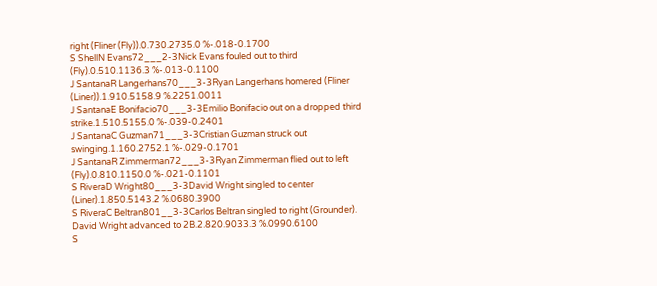right (Fliner (Fly)).0.730.2735.0 %-.018-0.1700
S ShellN Evans72___2-3Nick Evans fouled out to third (Fly).0.510.1136.3 %-.013-0.1100
J SantanaR Langerhans70___3-3Ryan Langerhans homered (Fliner (Liner)).1.910.5158.9 %.2251.0011
J SantanaE Bonifacio70___3-3Emilio Bonifacio out on a dropped third strike.1.510.5155.0 %-.039-0.2401
J SantanaC Guzman71___3-3Cristian Guzman struck out swinging.1.160.2752.1 %-.029-0.1701
J SantanaR Zimmerman72___3-3Ryan Zimmerman flied out to left (Fly).0.810.1150.0 %-.021-0.1101
S RiveraD Wright80___3-3David Wright singled to center (Liner).1.850.5143.2 %.0680.3900
S RiveraC Beltran801__3-3Carlos Beltran singled to right (Grounder). David Wright advanced to 2B.2.820.9033.3 %.0990.6100
S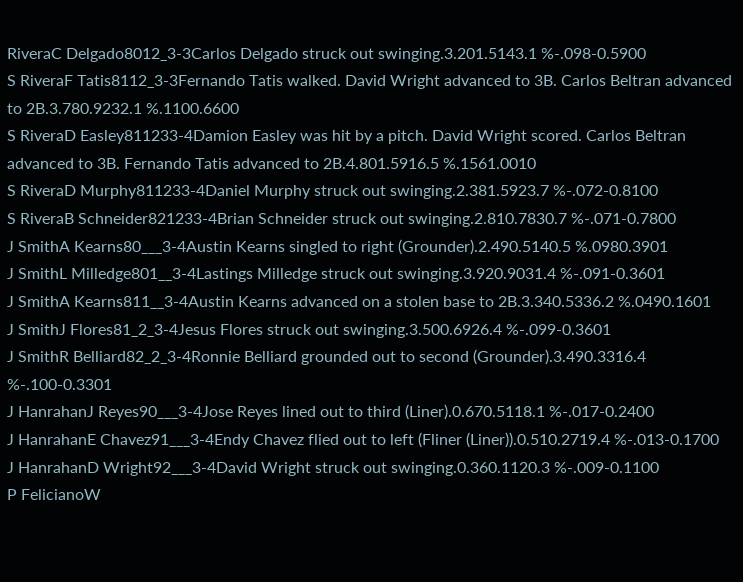RiveraC Delgado8012_3-3Carlos Delgado struck out swinging.3.201.5143.1 %-.098-0.5900
S RiveraF Tatis8112_3-3Fernando Tatis walked. David Wright advanced to 3B. Carlos Beltran advanced to 2B.3.780.9232.1 %.1100.6600
S RiveraD Easley811233-4Damion Easley was hit by a pitch. David Wright scored. Carlos Beltran advanced to 3B. Fernando Tatis advanced to 2B.4.801.5916.5 %.1561.0010
S RiveraD Murphy811233-4Daniel Murphy struck out swinging.2.381.5923.7 %-.072-0.8100
S RiveraB Schneider821233-4Brian Schneider struck out swinging.2.810.7830.7 %-.071-0.7800
J SmithA Kearns80___3-4Austin Kearns singled to right (Grounder).2.490.5140.5 %.0980.3901
J SmithL Milledge801__3-4Lastings Milledge struck out swinging.3.920.9031.4 %-.091-0.3601
J SmithA Kearns811__3-4Austin Kearns advanced on a stolen base to 2B.3.340.5336.2 %.0490.1601
J SmithJ Flores81_2_3-4Jesus Flores struck out swinging.3.500.6926.4 %-.099-0.3601
J SmithR Belliard82_2_3-4Ronnie Belliard grounded out to second (Grounder).3.490.3316.4 %-.100-0.3301
J HanrahanJ Reyes90___3-4Jose Reyes lined out to third (Liner).0.670.5118.1 %-.017-0.2400
J HanrahanE Chavez91___3-4Endy Chavez flied out to left (Fliner (Liner)).0.510.2719.4 %-.013-0.1700
J HanrahanD Wright92___3-4David Wright struck out swinging.0.360.1120.3 %-.009-0.1100
P FelicianoW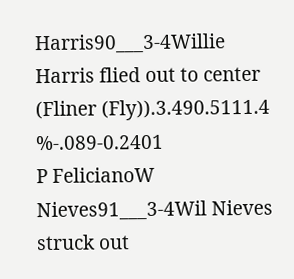Harris90___3-4Willie Harris flied out to center (Fliner (Fly)).3.490.5111.4 %-.089-0.2401
P FelicianoW Nieves91___3-4Wil Nieves struck out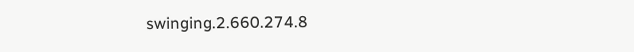swinging.2.660.274.8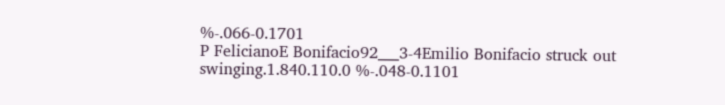%-.066-0.1701
P FelicianoE Bonifacio92___3-4Emilio Bonifacio struck out swinging.1.840.110.0 %-.048-0.1101